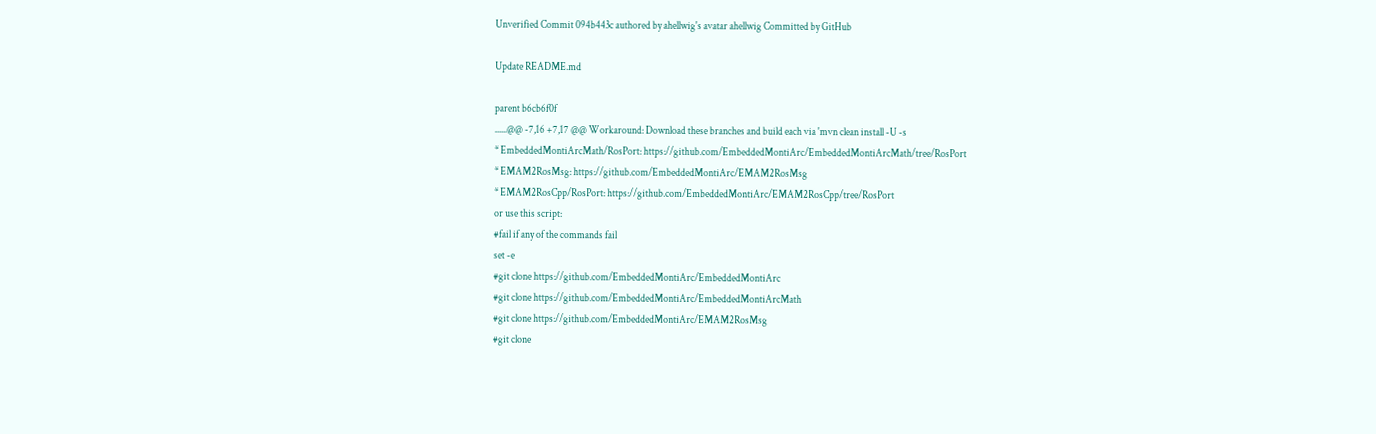Unverified Commit 094b443c authored by ahellwig's avatar ahellwig Committed by GitHub

Update README.md

parent b6cb6f0f
......@@ -7,16 +7,17 @@ Workaround: Download these branches and build each via 'mvn clean install -U -s
* EmbeddedMontiArcMath/RosPort: https://github.com/EmbeddedMontiArc/EmbeddedMontiArcMath/tree/RosPort
* EMAM2RosMsg: https://github.com/EmbeddedMontiArc/EMAM2RosMsg
* EMAM2RosCpp/RosPort: https://github.com/EmbeddedMontiArc/EMAM2RosCpp/tree/RosPort
or use this script:
#fail if any of the commands fail
set -e
#git clone https://github.com/EmbeddedMontiArc/EmbeddedMontiArc
#git clone https://github.com/EmbeddedMontiArc/EmbeddedMontiArcMath
#git clone https://github.com/EmbeddedMontiArc/EMAM2RosMsg
#git clone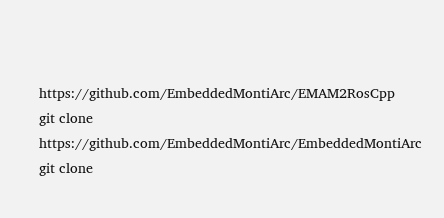https://github.com/EmbeddedMontiArc/EMAM2RosCpp
git clone https://github.com/EmbeddedMontiArc/EmbeddedMontiArc
git clone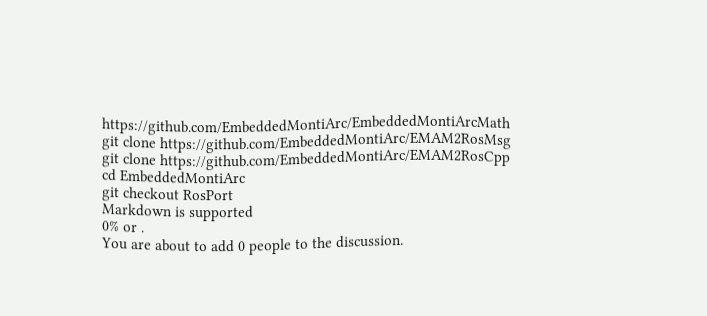https://github.com/EmbeddedMontiArc/EmbeddedMontiArcMath
git clone https://github.com/EmbeddedMontiArc/EMAM2RosMsg
git clone https://github.com/EmbeddedMontiArc/EMAM2RosCpp
cd EmbeddedMontiArc
git checkout RosPort
Markdown is supported
0% or .
You are about to add 0 people to the discussion.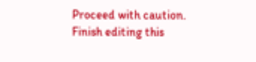Proceed with caution.
Finish editing this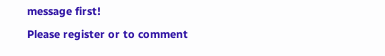message first!
Please register or to comment